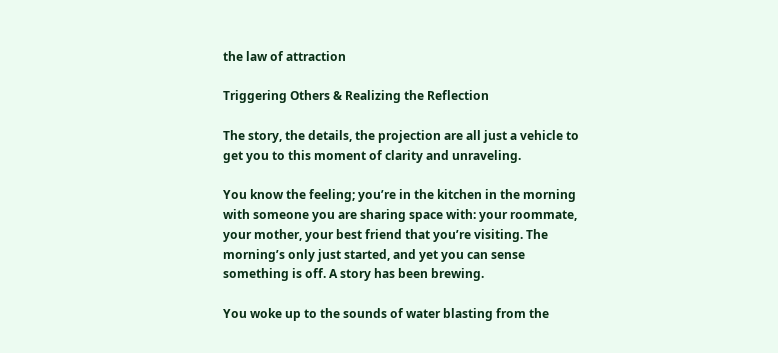the law of attraction

Triggering Others & Realizing the Reflection

The story, the details, the projection are all just a vehicle to get you to this moment of clarity and unraveling.

You know the feeling; you’re in the kitchen in the morning with someone you are sharing space with: your roommate, your mother, your best friend that you’re visiting. The morning’s only just started, and yet you can sense something is off. A story has been brewing.

You woke up to the sounds of water blasting from the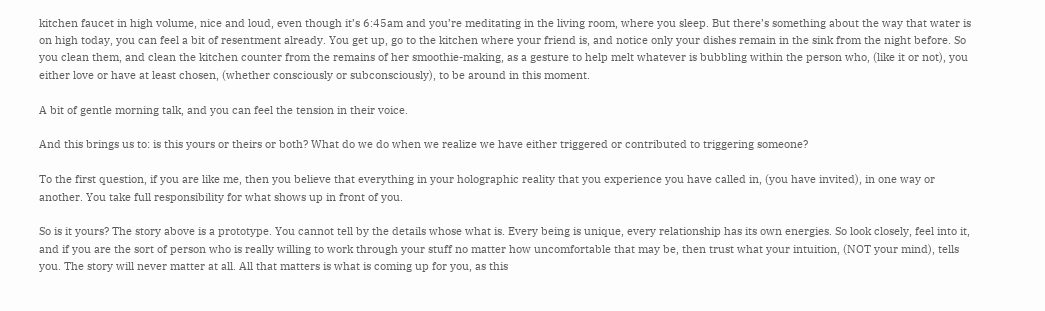kitchen faucet in high volume, nice and loud, even though it’s 6:45am and you’re meditating in the living room, where you sleep. But there’s something about the way that water is on high today, you can feel a bit of resentment already. You get up, go to the kitchen where your friend is, and notice only your dishes remain in the sink from the night before. So you clean them, and clean the kitchen counter from the remains of her smoothie-making, as a gesture to help melt whatever is bubbling within the person who, (like it or not), you either love or have at least chosen, (whether consciously or subconsciously), to be around in this moment.

A bit of gentle morning talk, and you can feel the tension in their voice.

And this brings us to: is this yours or theirs or both? What do we do when we realize we have either triggered or contributed to triggering someone?

To the first question, if you are like me, then you believe that everything in your holographic reality that you experience you have called in, (you have invited), in one way or another. You take full responsibility for what shows up in front of you.

So is it yours? The story above is a prototype. You cannot tell by the details whose what is. Every being is unique, every relationship has its own energies. So look closely, feel into it, and if you are the sort of person who is really willing to work through your stuff no matter how uncomfortable that may be, then trust what your intuition, (NOT your mind), tells you. The story will never matter at all. All that matters is what is coming up for you, as this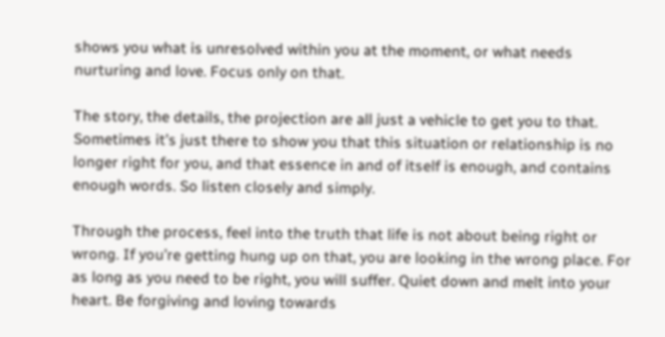shows you what is unresolved within you at the moment, or what needs nurturing and love. Focus only on that.

The story, the details, the projection are all just a vehicle to get you to that. Sometimes it’s just there to show you that this situation or relationship is no longer right for you, and that essence in and of itself is enough, and contains enough words. So listen closely and simply.

Through the process, feel into the truth that life is not about being right or wrong. If you’re getting hung up on that, you are looking in the wrong place. For as long as you need to be right, you will suffer. Quiet down and melt into your heart. Be forgiving and loving towards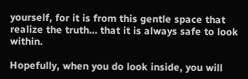yourself, for it is from this gentle space that realize the truth… that it is always safe to look within.

Hopefully, when you do look inside, you will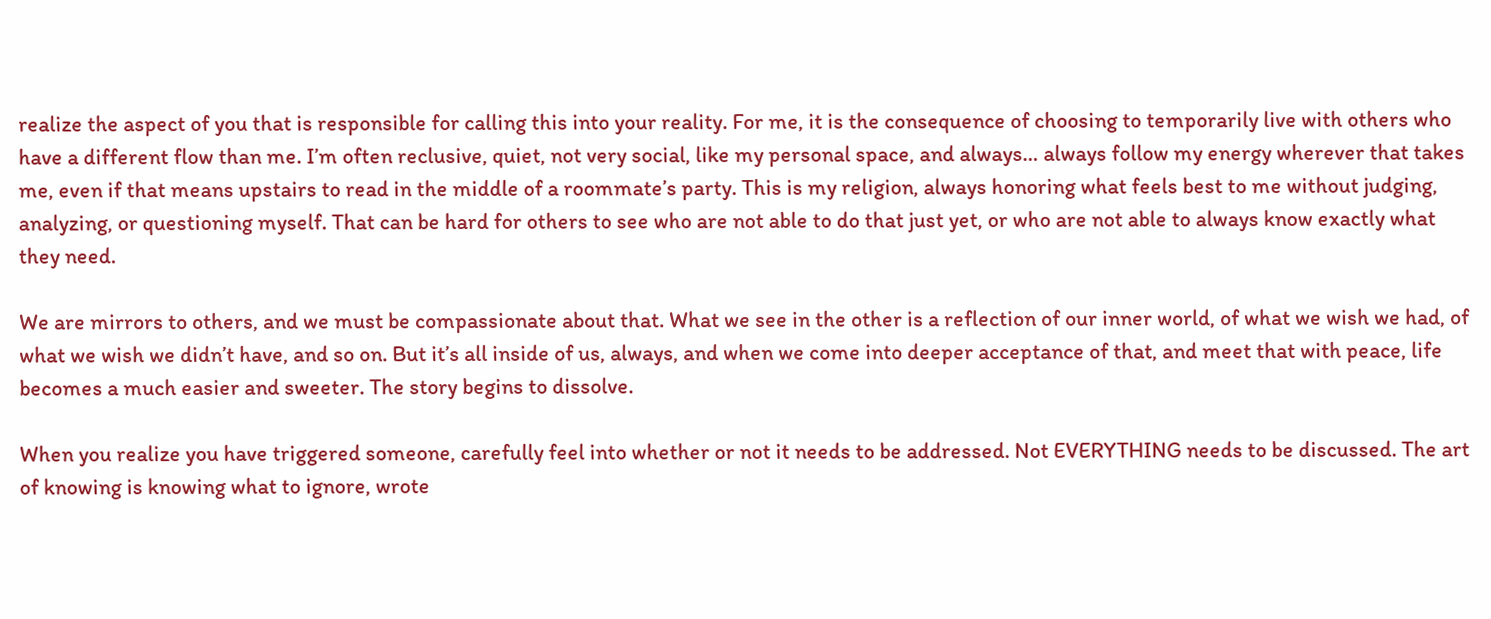realize the aspect of you that is responsible for calling this into your reality. For me, it is the consequence of choosing to temporarily live with others who have a different flow than me. I’m often reclusive, quiet, not very social, like my personal space, and always… always follow my energy wherever that takes me, even if that means upstairs to read in the middle of a roommate’s party. This is my religion, always honoring what feels best to me without judging, analyzing, or questioning myself. That can be hard for others to see who are not able to do that just yet, or who are not able to always know exactly what they need.

We are mirrors to others, and we must be compassionate about that. What we see in the other is a reflection of our inner world, of what we wish we had, of what we wish we didn’t have, and so on. But it’s all inside of us, always, and when we come into deeper acceptance of that, and meet that with peace, life becomes a much easier and sweeter. The story begins to dissolve.

When you realize you have triggered someone, carefully feel into whether or not it needs to be addressed. Not EVERYTHING needs to be discussed. The art of knowing is knowing what to ignore, wrote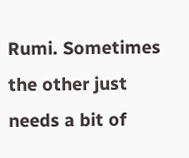Rumi. Sometimes the other just needs a bit of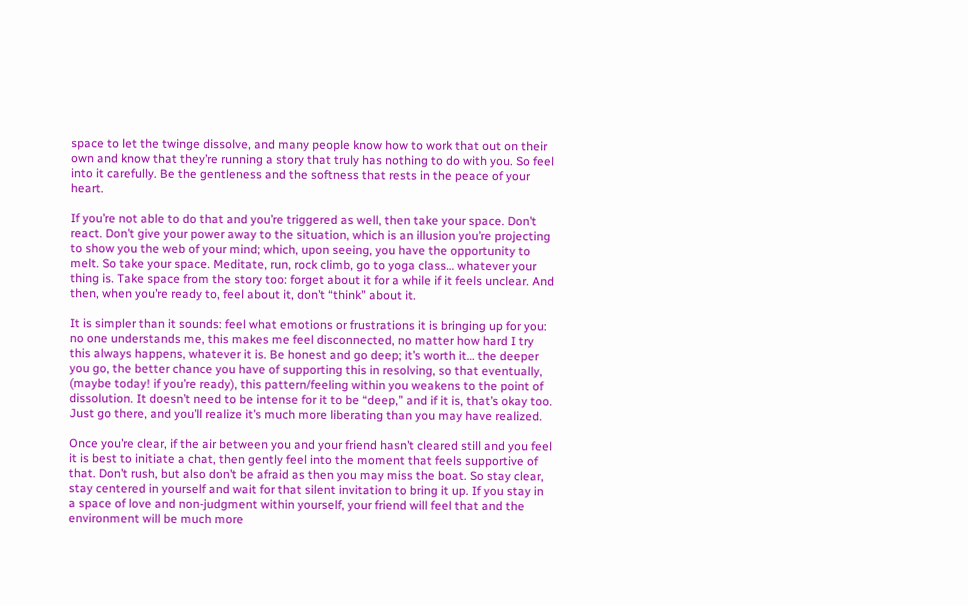space to let the twinge dissolve, and many people know how to work that out on their own and know that they’re running a story that truly has nothing to do with you. So feel into it carefully. Be the gentleness and the softness that rests in the peace of your heart.

If you’re not able to do that and you’re triggered as well, then take your space. Don’t react. Don’t give your power away to the situation, which is an illusion you’re projecting to show you the web of your mind; which, upon seeing, you have the opportunity to melt. So take your space. Meditate, run, rock climb, go to yoga class… whatever your thing is. Take space from the story too: forget about it for a while if it feels unclear. And then, when you’re ready to, feel about it, don’t “think” about it.

It is simpler than it sounds: feel what emotions or frustrations it is bringing up for you: no one understands me, this makes me feel disconnected, no matter how hard I try this always happens, whatever it is. Be honest and go deep; it’s worth it… the deeper you go, the better chance you have of supporting this in resolving, so that eventually, (maybe today! if you’re ready), this pattern/feeling within you weakens to the point of dissolution. It doesn’t need to be intense for it to be “deep,” and if it is, that’s okay too. Just go there, and you’ll realize it’s much more liberating than you may have realized.

Once you’re clear, if the air between you and your friend hasn’t cleared still and you feel it is best to initiate a chat, then gently feel into the moment that feels supportive of that. Don’t rush, but also don’t be afraid as then you may miss the boat. So stay clear, stay centered in yourself and wait for that silent invitation to bring it up. If you stay in a space of love and non-judgment within yourself, your friend will feel that and the environment will be much more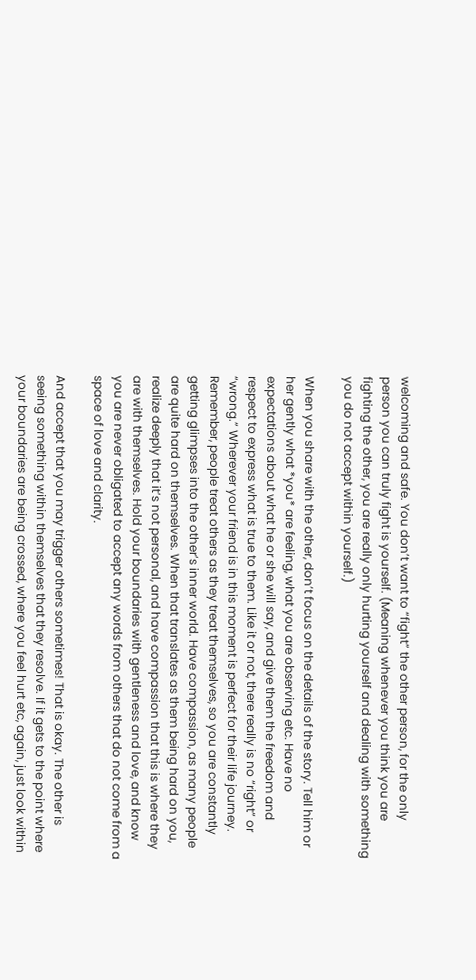welcoming and safe. You don’t want to “fight” the other person, for the only person you can truly fight is yourself. (Meaning whenever you think you are fighting the other, you are really only hurting yourself and dealing with something you do not accept within yourself.)

When you share with the other, don’t focus on the details of the story. Tell him or her gently what *you* are feeling, what you are observing etc. Have no expectations about what he or she will say, and give them the freedom and respect to express what is true to them. Like it or not, there really is no “right” or “wrong.” Wherever your friend is in this moment is perfect for their life journey. Remember, people treat others as they treat themselves, so you are constantly getting glimpses into the other’s inner world. Have compassion, as many people are quite hard on themselves. When that translates as them being hard on you, realize deeply that it’s not personal, and have compassion that this is where they are with themselves. Hold your boundaries with gentleness and love, and know you are never obligated to accept any words from others that do not come from a space of love and clarity.

And accept that you may trigger others sometimes! That is okay. The other is seeing something within themselves that they resolve. If it gets to the point where your boundaries are being crossed, where you feel hurt etc, again, just look within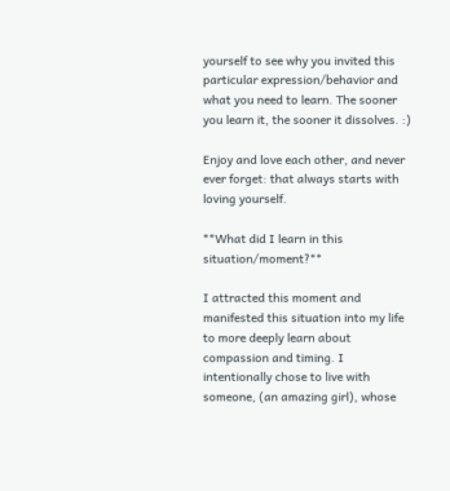yourself to see why you invited this particular expression/behavior and what you need to learn. The sooner you learn it, the sooner it dissolves. :)

Enjoy and love each other, and never ever forget: that always starts with loving yourself.

**What did I learn in this situation/moment?**

I attracted this moment and manifested this situation into my life to more deeply learn about compassion and timing. I intentionally chose to live with someone, (an amazing girl), whose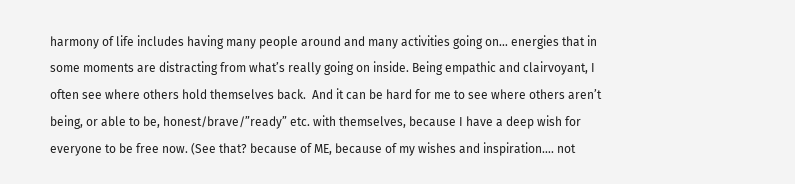harmony of life includes having many people around and many activities going on… energies that in some moments are distracting from what’s really going on inside. Being empathic and clairvoyant, I often see where others hold themselves back.  And it can be hard for me to see where others aren’t being, or able to be, honest/brave/”ready” etc. with themselves, because I have a deep wish for everyone to be free now. (See that? because of ME, because of my wishes and inspiration…. not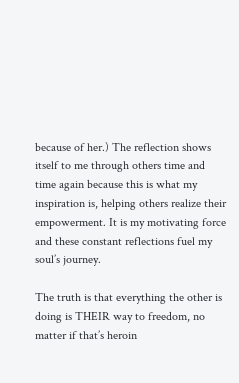because of her.) The reflection shows itself to me through others time and time again because this is what my inspiration is, helping others realize their empowerment. It is my motivating force and these constant reflections fuel my soul’s journey.

The truth is that everything the other is doing is THEIR way to freedom, no matter if that’s heroin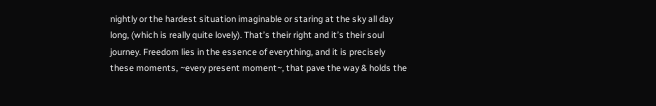nightly or the hardest situation imaginable or staring at the sky all day long, (which is really quite lovely). That’s their right and it’s their soul journey. Freedom lies in the essence of everything, and it is precisely these moments, ~every present moment~, that pave the way & holds the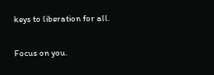keys to liberation for all.

Focus on you.